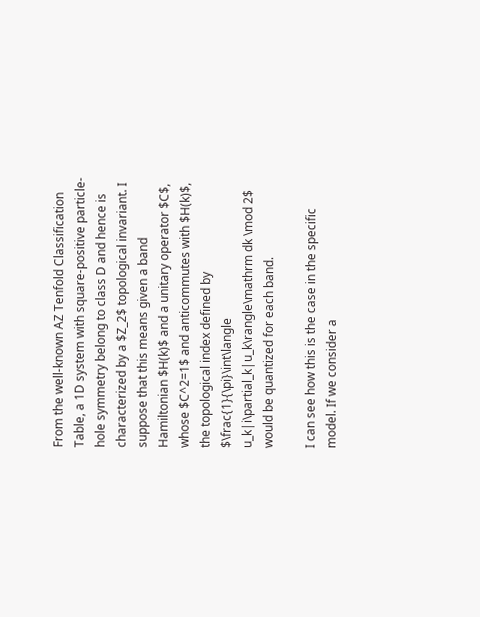From the well-known AZ Tenfold Classification Table, a 1D system with square-positive particle-hole symmetry belong to class D and hence is characterized by a $Z_2$ topological invariant. I suppose that this means given a band Hamiltonian $H(k)$ and a unitary operator $C$, whose $C^2=1$ and anticommutes with $H(k)$, the topological index defined by $\frac{1}{\pi}\int\langle u_k|i\partial_k|u_k\rangle\mathrm dk \mod 2$ would be quantized for each band.

I can see how this is the case in the specific model. If we consider a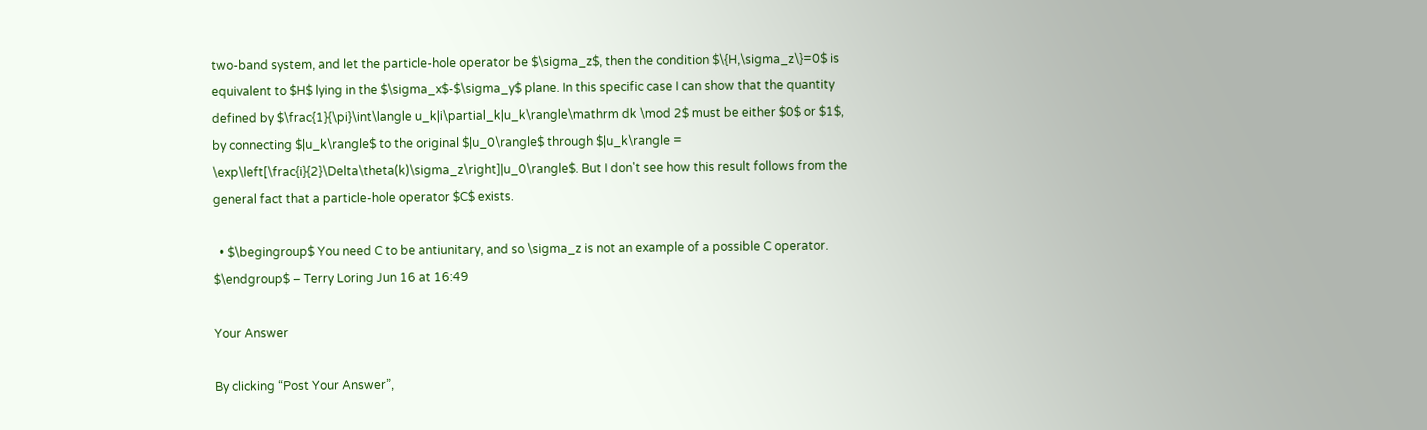two-band system, and let the particle-hole operator be $\sigma_z$, then the condition $\{H,\sigma_z\}=0$ is equivalent to $H$ lying in the $\sigma_x$-$\sigma_y$ plane. In this specific case I can show that the quantity defined by $\frac{1}{\pi}\int\langle u_k|i\partial_k|u_k\rangle\mathrm dk \mod 2$ must be either $0$ or $1$, by connecting $|u_k\rangle$ to the original $|u_0\rangle$ through $|u_k\rangle = \exp\left[\frac{i}{2}\Delta\theta(k)\sigma_z\right]|u_0\rangle$. But I don't see how this result follows from the general fact that a particle-hole operator $C$ exists.

  • $\begingroup$ You need C to be antiunitary, and so \sigma_z is not an example of a possible C operator. $\endgroup$ – Terry Loring Jun 16 at 16:49

Your Answer

By clicking “Post Your Answer”,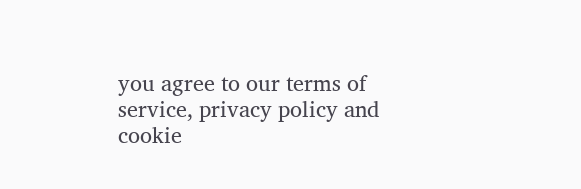you agree to our terms of service, privacy policy and cookie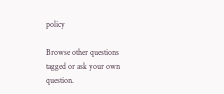policy

Browse other questions tagged or ask your own question.